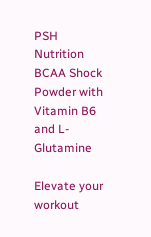PSH Nutrition BCAA Shock Powder with Vitamin B6 and L-Glutamine

Elevate your workout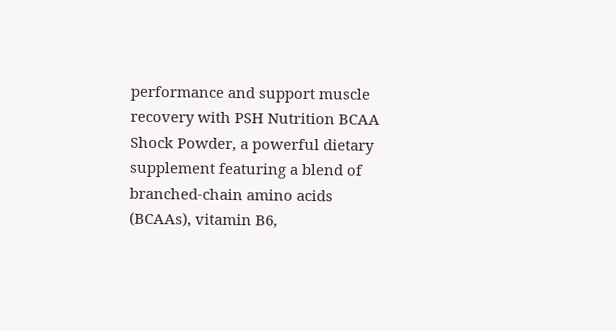performance and support muscle recovery with PSH Nutrition BCAA Shock Powder, a powerful dietary supplement featuring a blend of branched-chain amino acids (BCAAs), vitamin B6,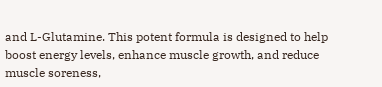and L-Glutamine. This potent formula is designed to help boost energy levels, enhance muscle growth, and reduce muscle soreness,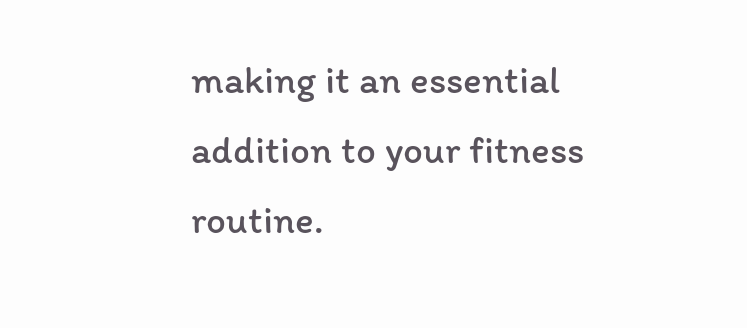making it an essential addition to your fitness routine.